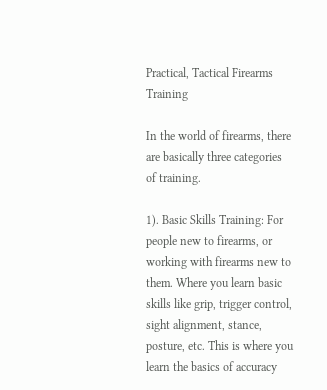Practical, Tactical Firearms Training

In the world of firearms, there are basically three categories of training.

1). Basic Skills Training: For people new to firearms, or working with firearms new to them. Where you learn basic skills like grip, trigger control, sight alignment, stance, posture, etc. This is where you learn the basics of accuracy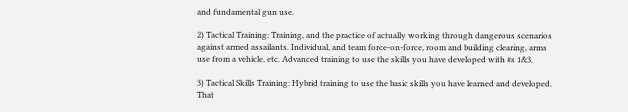and fundamental gun use.

2) Tactical Training: Training, and the practice of actually working through dangerous scenarios against armed assailants. Individual, and team force-on-force, room and building clearing, arms use from a vehicle, etc. Advanced training to use the skills you have developed with #s 1&3.

3) Tactical Skills Training: Hybrid training to use the basic skills you have learned and developed. That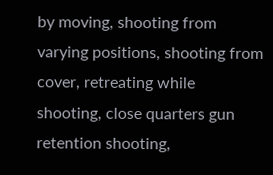by moving, shooting from varying positions, shooting from cover, retreating while shooting, close quarters gun retention shooting,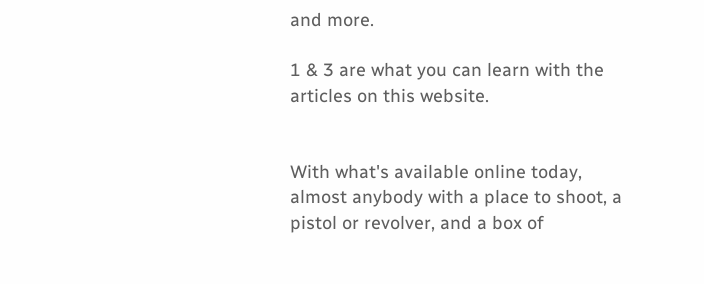and more.

1 & 3 are what you can learn with the articles on this website.


With what's available online today, almost anybody with a place to shoot, a pistol or revolver, and a box of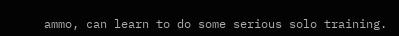ammo, can learn to do some serious solo training.